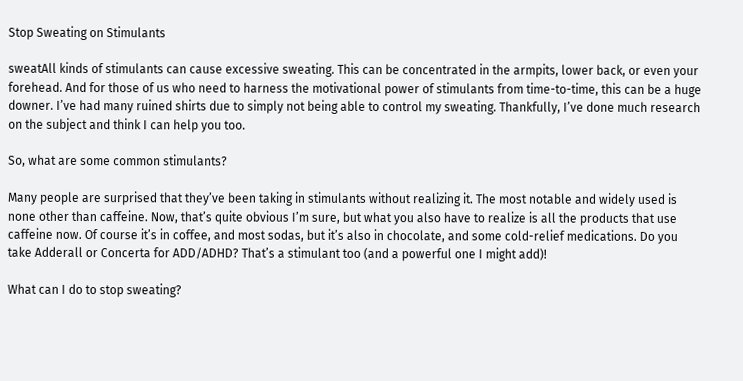Stop Sweating on Stimulants

sweatAll kinds of stimulants can cause excessive sweating. This can be concentrated in the armpits, lower back, or even your forehead. And for those of us who need to harness the motivational power of stimulants from time-to-time, this can be a huge downer. I’ve had many ruined shirts due to simply not being able to control my sweating. Thankfully, I’ve done much research on the subject and think I can help you too.

So, what are some common stimulants?

Many people are surprised that they’ve been taking in stimulants without realizing it. The most notable and widely used is none other than caffeine. Now, that’s quite obvious I’m sure, but what you also have to realize is all the products that use caffeine now. Of course it’s in coffee, and most sodas, but it’s also in chocolate, and some cold-relief medications. Do you take Adderall or Concerta for ADD/ADHD? That’s a stimulant too (and a powerful one I might add)!

What can I do to stop sweating?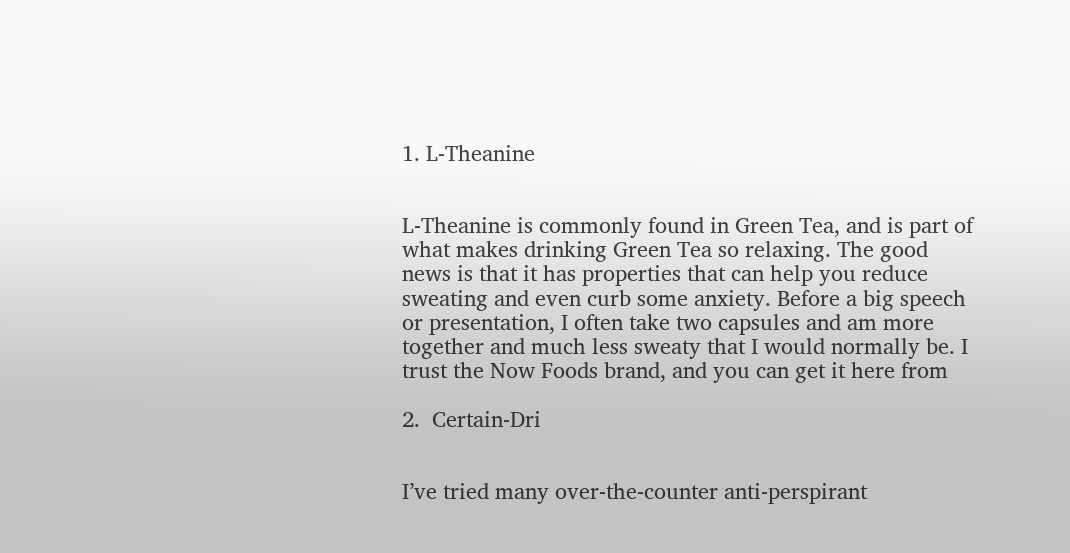1. L-Theanine


L-Theanine is commonly found in Green Tea, and is part of what makes drinking Green Tea so relaxing. The good news is that it has properties that can help you reduce sweating and even curb some anxiety. Before a big speech or presentation, I often take two capsules and am more together and much less sweaty that I would normally be. I trust the Now Foods brand, and you can get it here from

2.  Certain-Dri


I’ve tried many over-the-counter anti-perspirant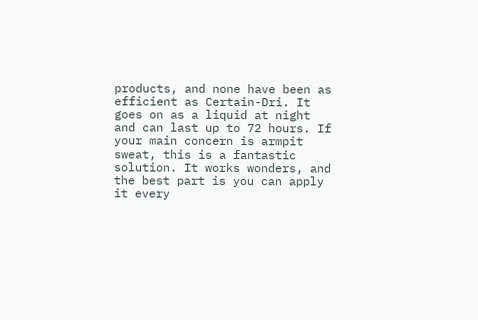products, and none have been as efficient as Certain-Dri. It goes on as a liquid at night and can last up to 72 hours. If your main concern is armpit sweat, this is a fantastic solution. It works wonders, and the best part is you can apply it every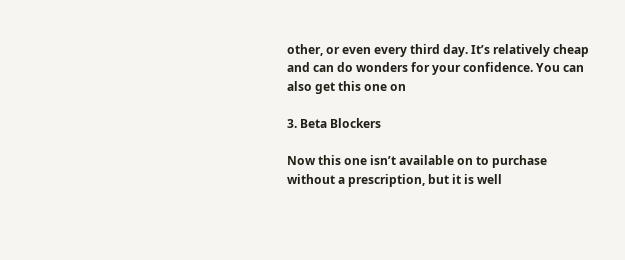other, or even every third day. It’s relatively cheap and can do wonders for your confidence. You can also get this one on

3. Beta Blockers

Now this one isn’t available on to purchase without a prescription, but it is well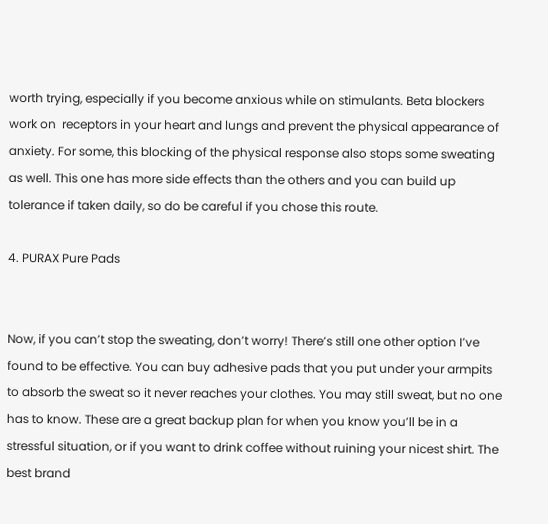worth trying, especially if you become anxious while on stimulants. Beta blockers work on  receptors in your heart and lungs and prevent the physical appearance of anxiety. For some, this blocking of the physical response also stops some sweating as well. This one has more side effects than the others and you can build up tolerance if taken daily, so do be careful if you chose this route.

4. PURAX Pure Pads


Now, if you can’t stop the sweating, don’t worry! There’s still one other option I’ve found to be effective. You can buy adhesive pads that you put under your armpits to absorb the sweat so it never reaches your clothes. You may still sweat, but no one has to know. These are a great backup plan for when you know you’ll be in a stressful situation, or if you want to drink coffee without ruining your nicest shirt. The best brand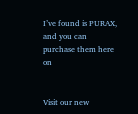I’ve found is PURAX, and you can purchase them here on


Visit our new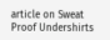article on Sweat Proof Undershirts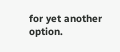for yet another option.